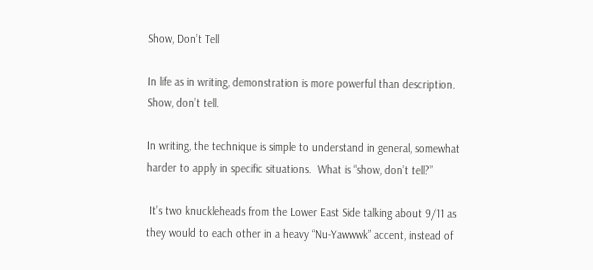Show, Don’t Tell

In life as in writing, demonstration is more powerful than description.  Show, don’t tell.

In writing, the technique is simple to understand in general, somewhat harder to apply in specific situations.  What is “show, don’t tell?”

 It’s two knuckleheads from the Lower East Side talking about 9/11 as they would to each other in a heavy “Nu-Yawwwk” accent, instead of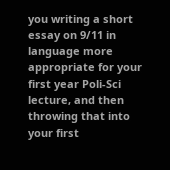you writing a short essay on 9/11 in language more appropriate for your first year Poli-Sci lecture, and then throwing that into your first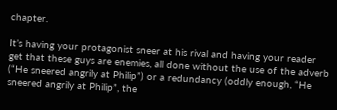chapter.

It’s having your protagonist sneer at his rival and having your reader get that these guys are enemies, all done without the use of the adverb (“He sneered angrily at Philip”) or a redundancy (oddly enough, “He sneered angrily at Philip”, the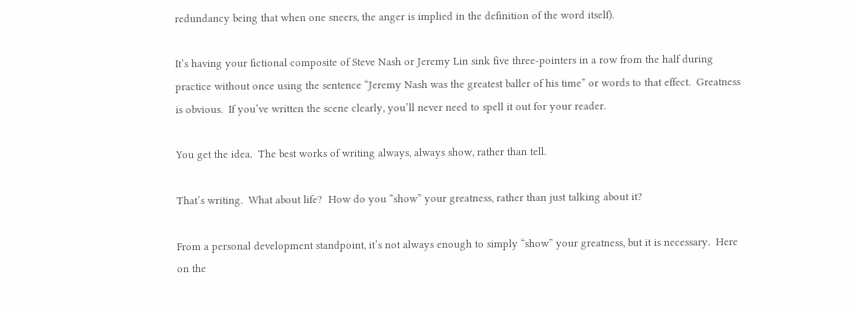redundancy being that when one sneers, the anger is implied in the definition of the word itself).

It’s having your fictional composite of Steve Nash or Jeremy Lin sink five three-pointers in a row from the half during practice without once using the sentence “Jeremy Nash was the greatest baller of his time” or words to that effect.  Greatness is obvious.  If you’ve written the scene clearly, you’ll never need to spell it out for your reader.

You get the idea.  The best works of writing always, always show, rather than tell.

That’s writing.  What about life?  How do you “show” your greatness, rather than just talking about it?

From a personal development standpoint, it’s not always enough to simply “show” your greatness, but it is necessary.  Here on the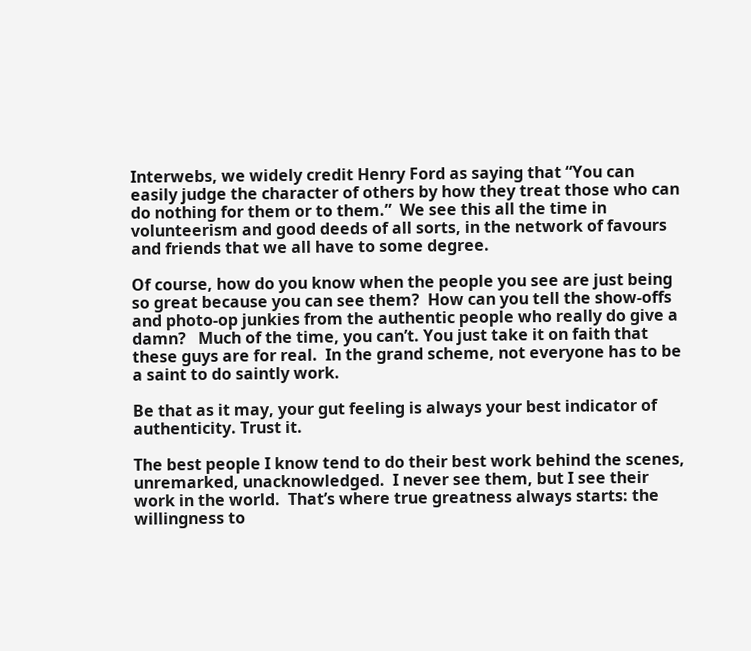Interwebs, we widely credit Henry Ford as saying that “You can easily judge the character of others by how they treat those who can do nothing for them or to them.”  We see this all the time in volunteerism and good deeds of all sorts, in the network of favours and friends that we all have to some degree.

Of course, how do you know when the people you see are just being so great because you can see them?  How can you tell the show-offs and photo-op junkies from the authentic people who really do give a damn?   Much of the time, you can’t. You just take it on faith that these guys are for real.  In the grand scheme, not everyone has to be a saint to do saintly work.

Be that as it may, your gut feeling is always your best indicator of authenticity. Trust it.

The best people I know tend to do their best work behind the scenes, unremarked, unacknowledged.  I never see them, but I see their work in the world.  That’s where true greatness always starts: the willingness to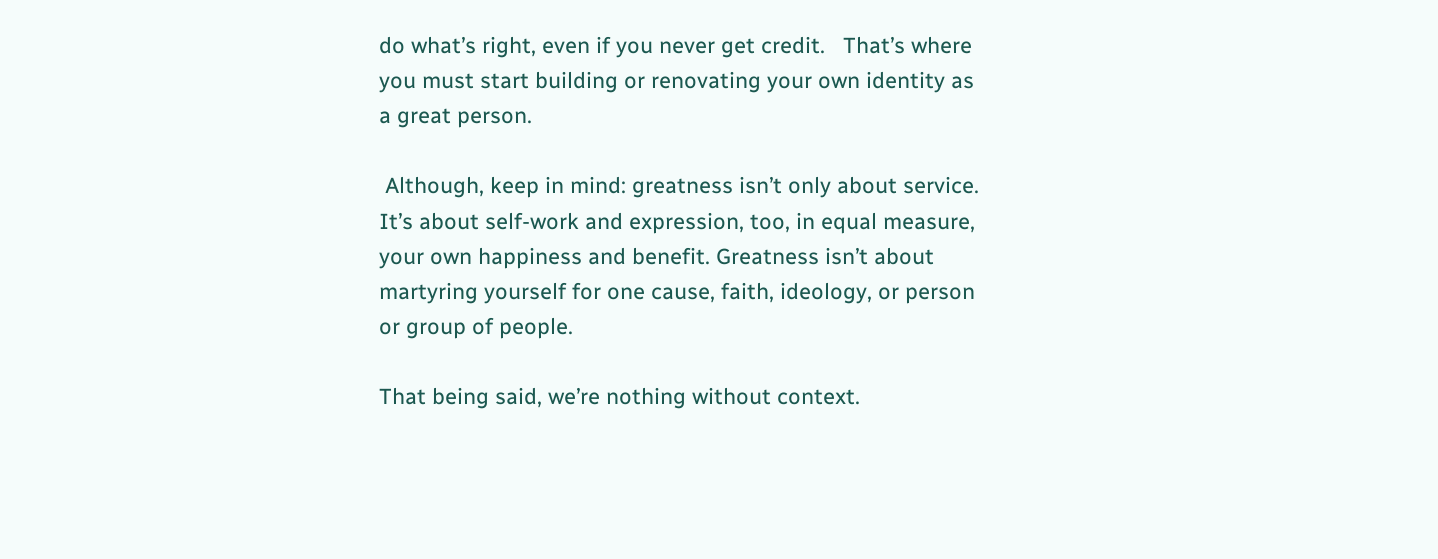do what’s right, even if you never get credit.   That’s where you must start building or renovating your own identity as a great person.

 Although, keep in mind: greatness isn’t only about service.  It’s about self-work and expression, too, in equal measure, your own happiness and benefit. Greatness isn’t about martyring yourself for one cause, faith, ideology, or person or group of people.

That being said, we’re nothing without context.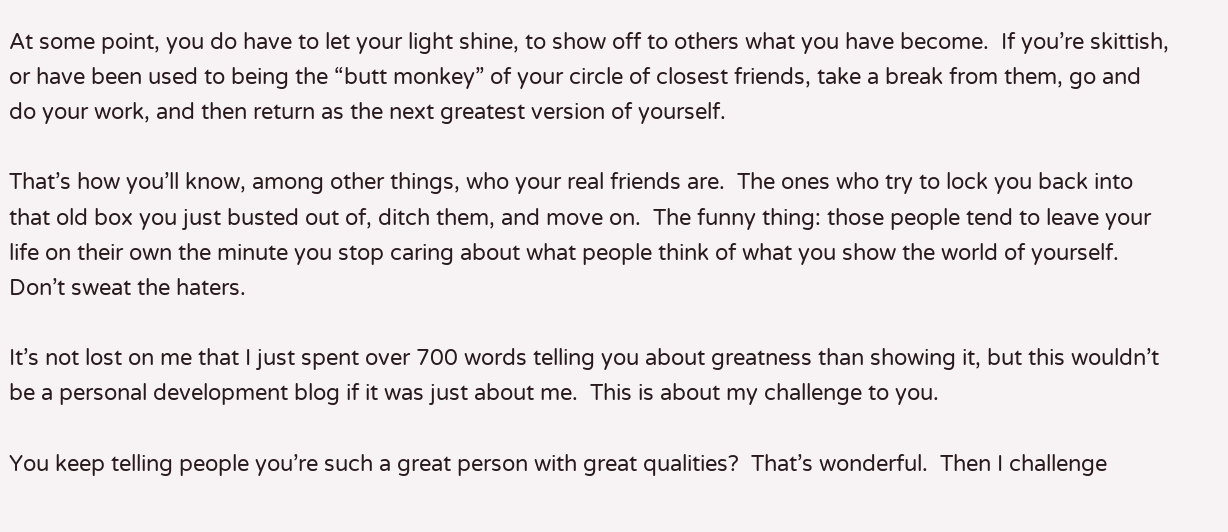At some point, you do have to let your light shine, to show off to others what you have become.  If you’re skittish, or have been used to being the “butt monkey” of your circle of closest friends, take a break from them, go and do your work, and then return as the next greatest version of yourself.

That’s how you’ll know, among other things, who your real friends are.  The ones who try to lock you back into that old box you just busted out of, ditch them, and move on.  The funny thing: those people tend to leave your life on their own the minute you stop caring about what people think of what you show the world of yourself.  Don’t sweat the haters.

It’s not lost on me that I just spent over 700 words telling you about greatness than showing it, but this wouldn’t be a personal development blog if it was just about me.  This is about my challenge to you.

You keep telling people you’re such a great person with great qualities?  That’s wonderful.  Then I challenge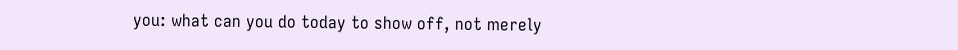you: what can you do today to show off, not merely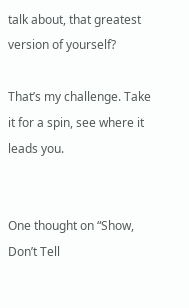talk about, that greatest version of yourself?

That’s my challenge. Take it for a spin, see where it leads you.


One thought on “Show, Don’t Tell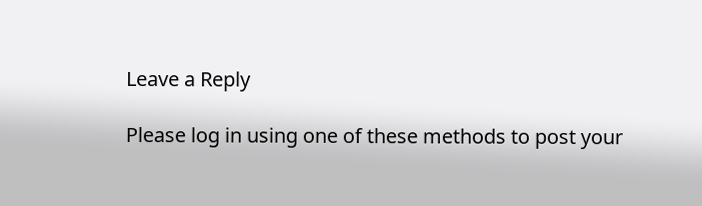Leave a Reply

Please log in using one of these methods to post your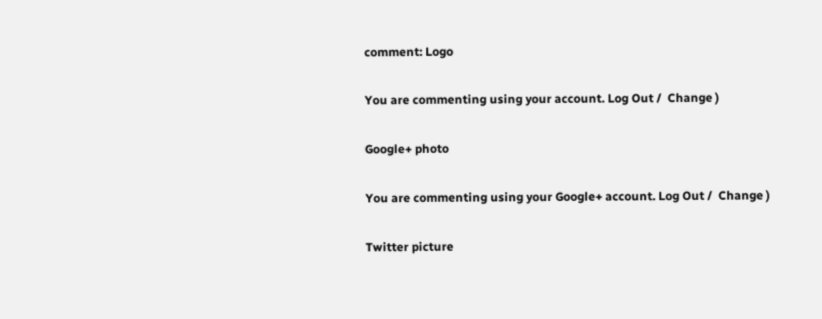comment: Logo

You are commenting using your account. Log Out /  Change )

Google+ photo

You are commenting using your Google+ account. Log Out /  Change )

Twitter picture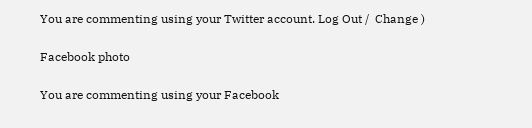You are commenting using your Twitter account. Log Out /  Change )

Facebook photo

You are commenting using your Facebook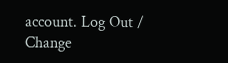account. Log Out /  Change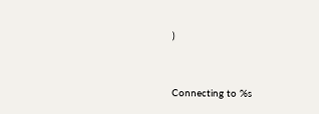)


Connecting to %s